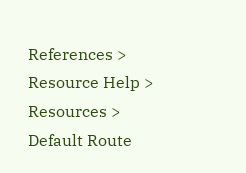References > Resource Help > Resources > Default Route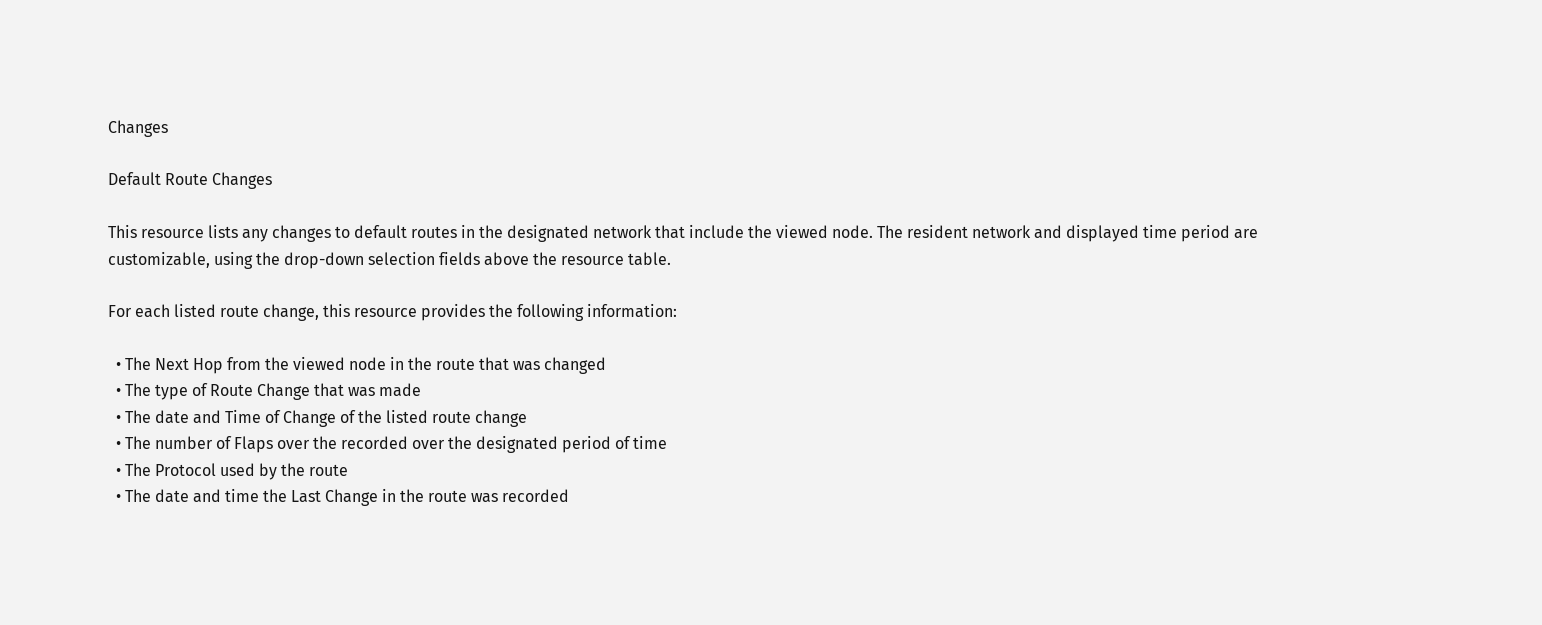Changes

Default Route Changes

This resource lists any changes to default routes in the designated network that include the viewed node. The resident network and displayed time period are customizable, using the drop-down selection fields above the resource table.

For each listed route change, this resource provides the following information:

  • The Next Hop from the viewed node in the route that was changed
  • The type of Route Change that was made
  • The date and Time of Change of the listed route change
  • The number of Flaps over the recorded over the designated period of time
  • The Protocol used by the route
  • The date and time the Last Change in the route was recorded